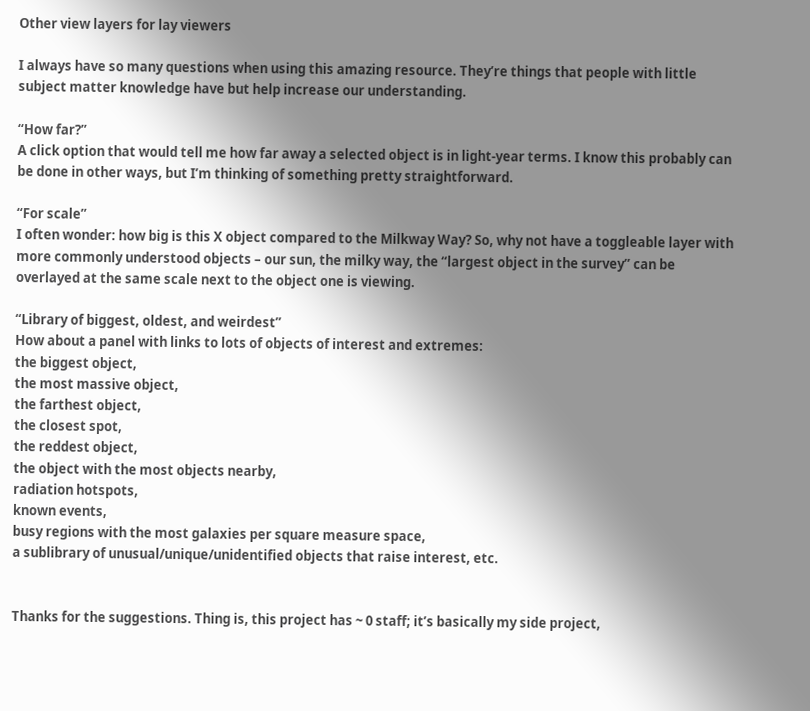Other view layers for lay viewers

I always have so many questions when using this amazing resource. They’re things that people with little subject matter knowledge have but help increase our understanding.

“How far?”
A click option that would tell me how far away a selected object is in light-year terms. I know this probably can be done in other ways, but I’m thinking of something pretty straightforward.

“For scale”
I often wonder: how big is this X object compared to the Milkway Way? So, why not have a toggleable layer with more commonly understood objects – our sun, the milky way, the “largest object in the survey” can be overlayed at the same scale next to the object one is viewing.

“Library of biggest, oldest, and weirdest”
How about a panel with links to lots of objects of interest and extremes:
the biggest object,
the most massive object,
the farthest object,
the closest spot,
the reddest object,
the object with the most objects nearby,
radiation hotspots,
known events,
busy regions with the most galaxies per square measure space,
a sublibrary of unusual/unique/unidentified objects that raise interest, etc.


Thanks for the suggestions. Thing is, this project has ~ 0 staff; it’s basically my side project,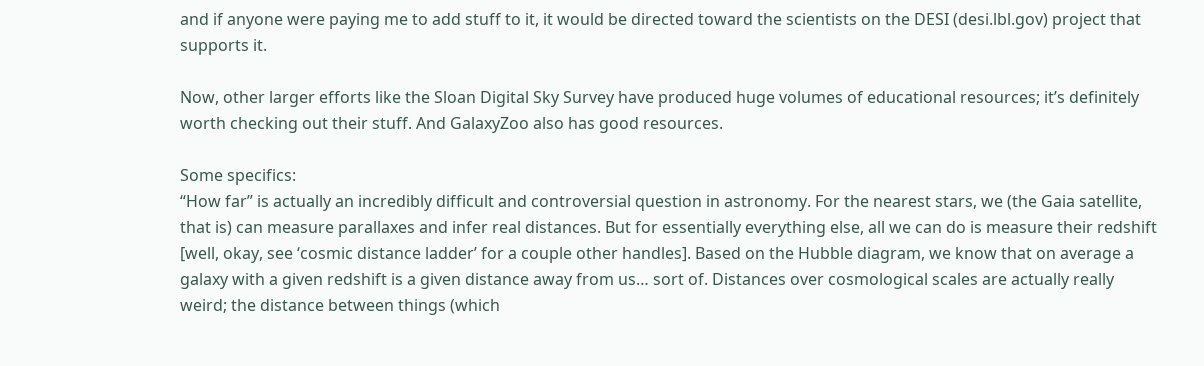and if anyone were paying me to add stuff to it, it would be directed toward the scientists on the DESI (desi.lbl.gov) project that supports it.

Now, other larger efforts like the Sloan Digital Sky Survey have produced huge volumes of educational resources; it’s definitely worth checking out their stuff. And GalaxyZoo also has good resources.

Some specifics:
“How far” is actually an incredibly difficult and controversial question in astronomy. For the nearest stars, we (the Gaia satellite, that is) can measure parallaxes and infer real distances. But for essentially everything else, all we can do is measure their redshift [well, okay, see ‘cosmic distance ladder’ for a couple other handles]. Based on the Hubble diagram, we know that on average a galaxy with a given redshift is a given distance away from us… sort of. Distances over cosmological scales are actually really weird; the distance between things (which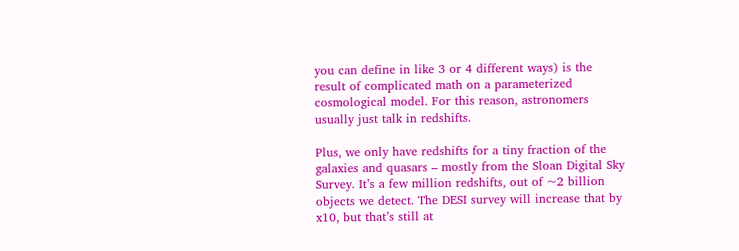you can define in like 3 or 4 different ways) is the result of complicated math on a parameterized cosmological model. For this reason, astronomers usually just talk in redshifts.

Plus, we only have redshifts for a tiny fraction of the galaxies and quasars – mostly from the Sloan Digital Sky Survey. It’s a few million redshifts, out of ~2 billion objects we detect. The DESI survey will increase that by x10, but that’s still at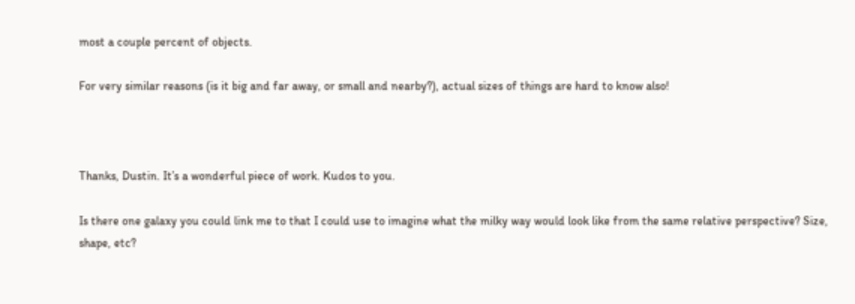most a couple percent of objects.

For very similar reasons (is it big and far away, or small and nearby?), actual sizes of things are hard to know also!



Thanks, Dustin. It’s a wonderful piece of work. Kudos to you.

Is there one galaxy you could link me to that I could use to imagine what the milky way would look like from the same relative perspective? Size, shape, etc?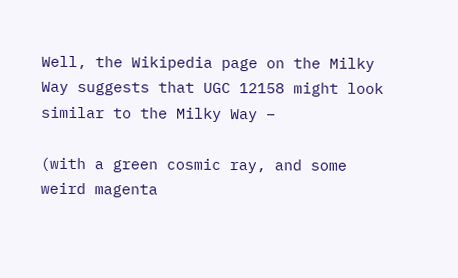Well, the Wikipedia page on the Milky Way suggests that UGC 12158 might look similar to the Milky Way –

(with a green cosmic ray, and some weird magenta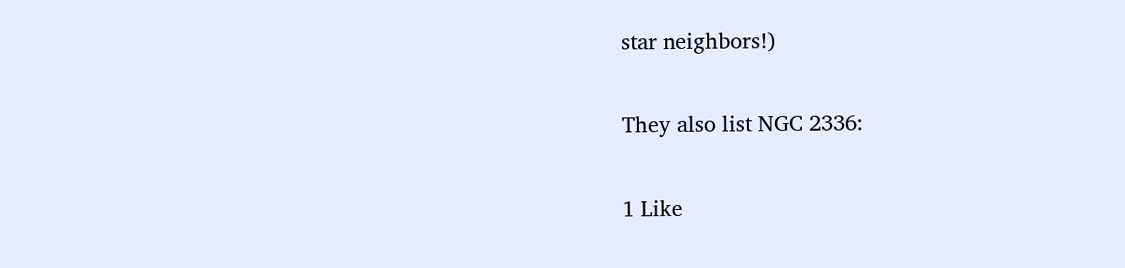star neighbors!)

They also list NGC 2336:

1 Like